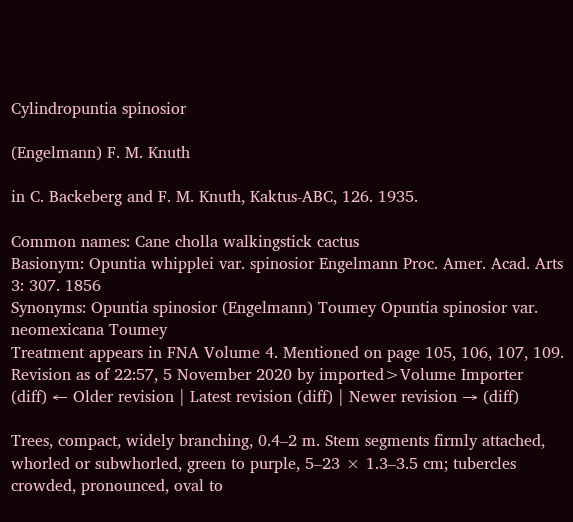Cylindropuntia spinosior

(Engelmann) F. M. Knuth

in C. Backeberg and F. M. Knuth, Kaktus-ABC, 126. 1935.

Common names: Cane cholla walkingstick cactus
Basionym: Opuntia whipplei var. spinosior Engelmann Proc. Amer. Acad. Arts 3: 307. 1856
Synonyms: Opuntia spinosior (Engelmann) Toumey Opuntia spinosior var. neomexicana Toumey
Treatment appears in FNA Volume 4. Mentioned on page 105, 106, 107, 109.
Revision as of 22:57, 5 November 2020 by imported>Volume Importer
(diff) ← Older revision | Latest revision (diff) | Newer revision → (diff)

Trees, compact, widely branching, 0.4–2 m. Stem segments firmly attached, whorled or subwhorled, green to purple, 5–23 × 1.3–3.5 cm; tubercles crowded, pronounced, oval to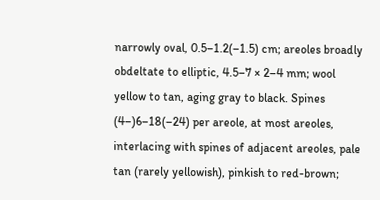narrowly oval, 0.5–1.2(–1.5) cm; areoles broadly obdeltate to elliptic, 4.5–7 × 2–4 mm; wool yellow to tan, aging gray to black. Spines (4–)6–18(–24) per areole, at most areoles, interlacing with spines of adjacent areoles, pale tan (rarely yellowish), pinkish to red-brown;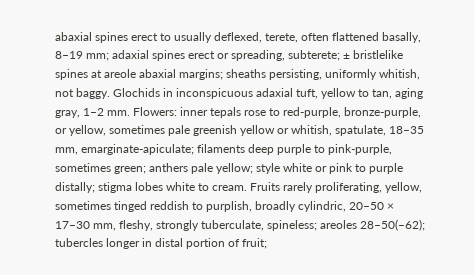abaxial spines erect to usually deflexed, terete, often flattened basally, 8–19 mm; adaxial spines erect or spreading, subterete; ± bristlelike spines at areole abaxial margins; sheaths persisting, uniformly whitish, not baggy. Glochids in inconspicuous adaxial tuft, yellow to tan, aging gray, 1–2 mm. Flowers: inner tepals rose to red-purple, bronze-purple, or yellow, sometimes pale greenish yellow or whitish, spatulate, 18–35 mm, emarginate-apiculate; filaments deep purple to pink-purple, sometimes green; anthers pale yellow; style white or pink to purple distally; stigma lobes white to cream. Fruits rarely proliferating, yellow, sometimes tinged reddish to purplish, broadly cylindric, 20–50 × 17–30 mm, fleshy, strongly tuberculate, spineless; areoles 28–50(–62); tubercles longer in distal portion of fruit;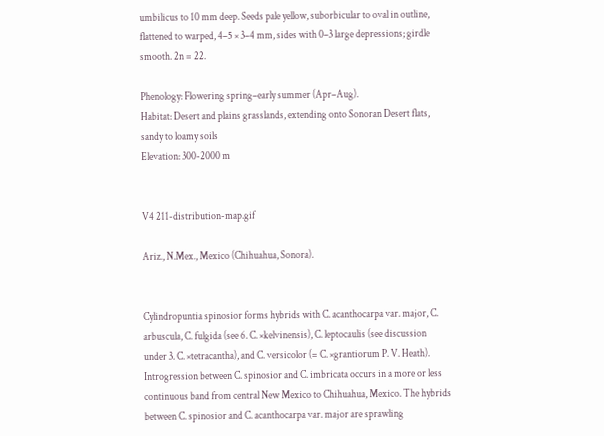umbilicus to 10 mm deep. Seeds pale yellow, suborbicular to oval in outline, flattened to warped, 4–5 × 3–4 mm, sides with 0–3 large depressions; girdle smooth. 2n = 22.

Phenology: Flowering spring–early summer (Apr–Aug).
Habitat: Desert and plains grasslands, extending onto Sonoran Desert flats, sandy to loamy soils
Elevation: 300-2000 m


V4 211-distribution-map.gif

Ariz., N.Mex., Mexico (Chihuahua, Sonora).


Cylindropuntia spinosior forms hybrids with C. acanthocarpa var. major, C. arbuscula, C. fulgida (see 6. C. ×kelvinensis), C. leptocaulis (see discussion under 3. C. ×tetracantha), and C. versicolor (= C. ×grantiorum P. V. Heath). Introgression between C. spinosior and C. imbricata occurs in a more or less continuous band from central New Mexico to Chihuahua, Mexico. The hybrids between C. spinosior and C. acanthocarpa var. major are sprawling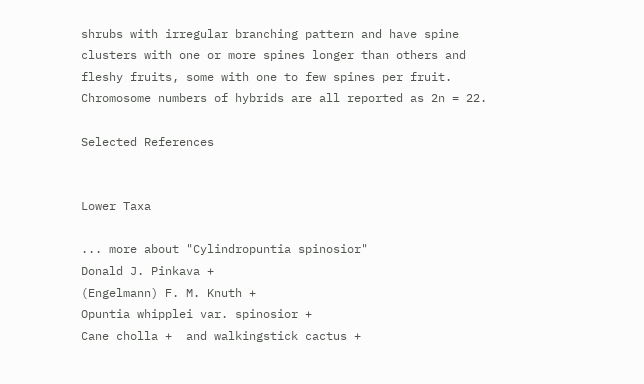shrubs with irregular branching pattern and have spine clusters with one or more spines longer than others and fleshy fruits, some with one to few spines per fruit. Chromosome numbers of hybrids are all reported as 2n = 22.

Selected References


Lower Taxa

... more about "Cylindropuntia spinosior"
Donald J. Pinkava +
(Engelmann) F. M. Knuth +
Opuntia whipplei var. spinosior +
Cane cholla +  and walkingstick cactus +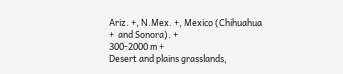Ariz. +, N.Mex. +, Mexico (Chihuahua +  and Sonora). +
300-2000 m +
Desert and plains grasslands,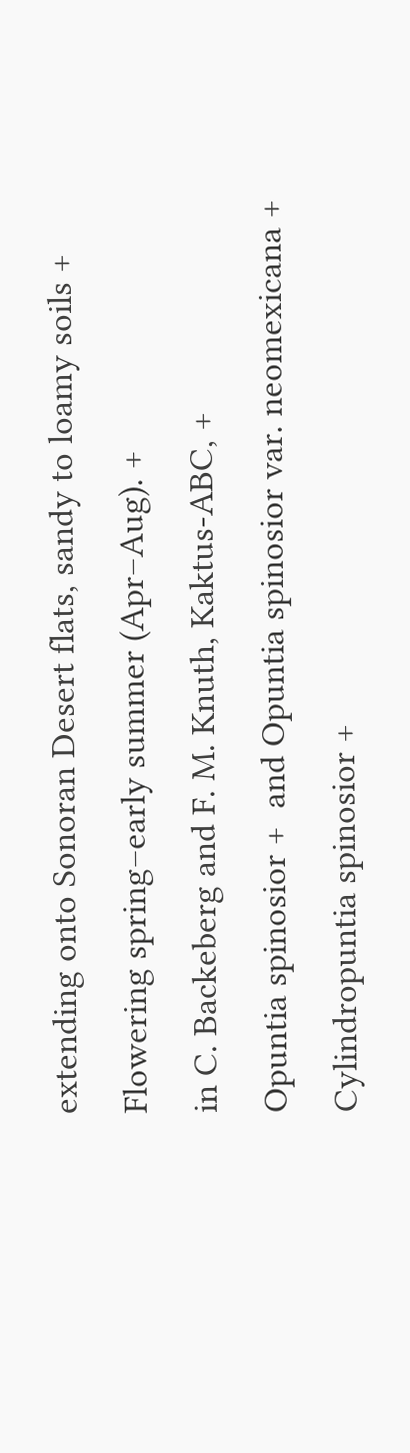extending onto Sonoran Desert flats, sandy to loamy soils +
Flowering spring–early summer (Apr–Aug). +
in C. Backeberg and F. M. Knuth, Kaktus-ABC, +
Opuntia spinosior +  and Opuntia spinosior var. neomexicana +
Cylindropuntia spinosior +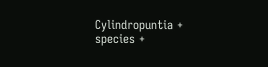Cylindropuntia +
species +